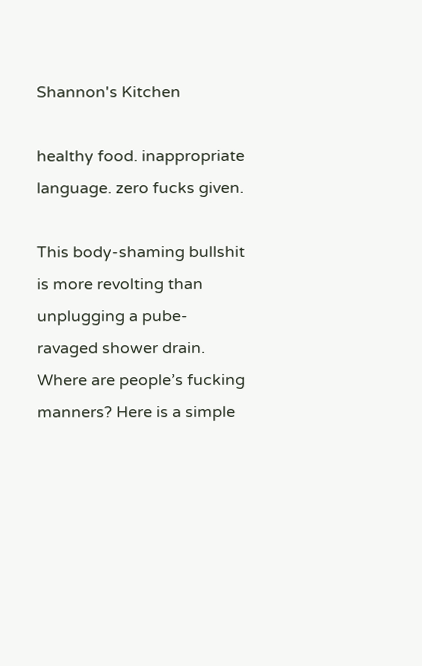Shannon's Kitchen

healthy food. inappropriate language. zero fucks given.

This body-shaming bullshit is more revolting than unplugging a pube-ravaged shower drain. Where are people’s fucking manners? Here is a simple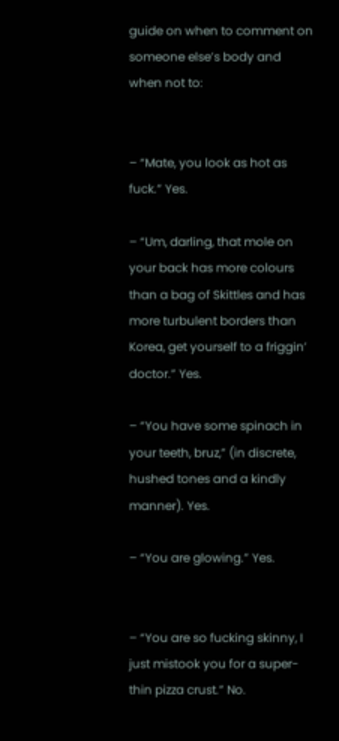guide on when to comment on someone else’s body and when not to:


– “Mate, you look as hot as fuck.” Yes.

– “Um, darling, that mole on your back has more colours than a bag of Skittles and has more turbulent borders than Korea, get yourself to a friggin’ doctor.” Yes.

– “You have some spinach in your teeth, bruz,” (in discrete, hushed tones and a kindly manner). Yes.

– “You are glowing.” Yes.


– “You are so fucking skinny, I just mistook you for a super-thin pizza crust.” No.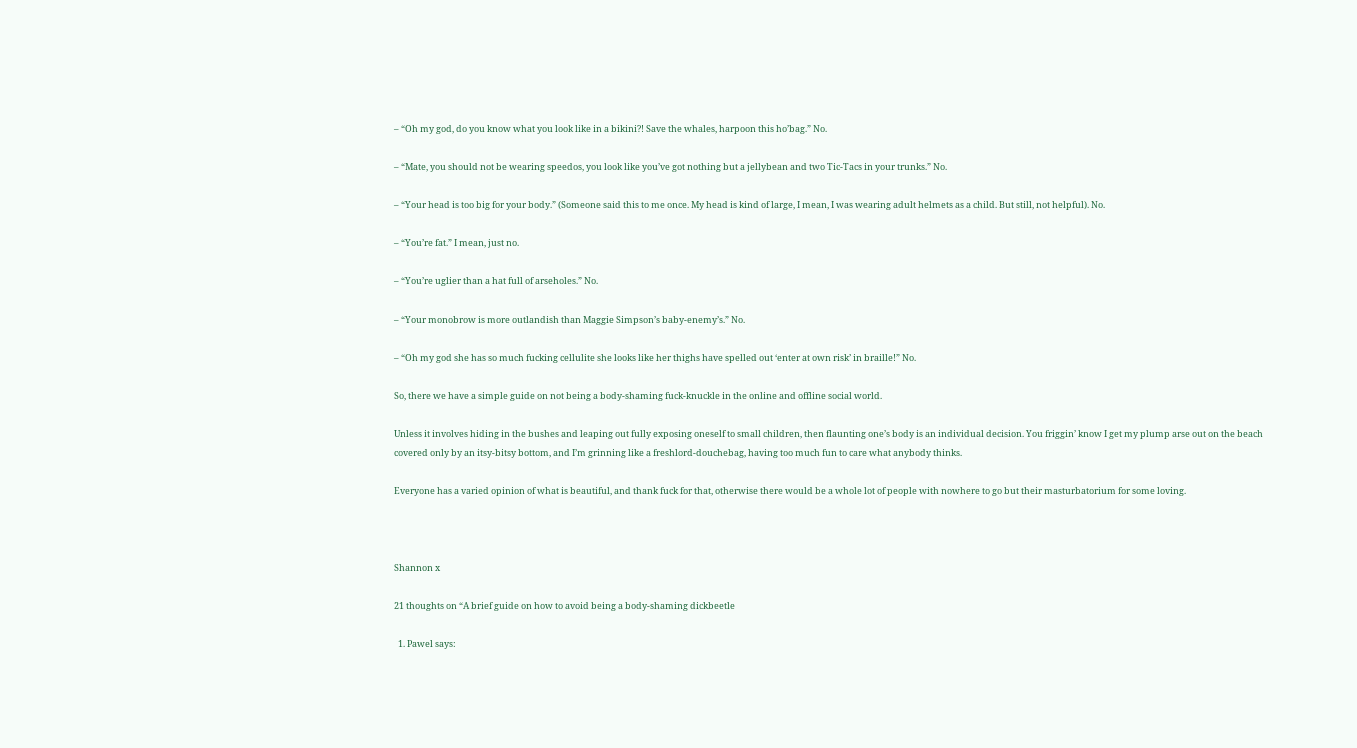– “Oh my god, do you know what you look like in a bikini?! Save the whales, harpoon this ho’bag.” No.

– “Mate, you should not be wearing speedos, you look like you’ve got nothing but a jellybean and two Tic-Tacs in your trunks.” No.

– “Your head is too big for your body.” (Someone said this to me once. My head is kind of large, I mean, I was wearing adult helmets as a child. But still, not helpful). No.

– “You’re fat.” I mean, just no.

– “You’re uglier than a hat full of arseholes.” No.

– “Your monobrow is more outlandish than Maggie Simpson’s baby-enemy’s.” No.

– “Oh my god she has so much fucking cellulite she looks like her thighs have spelled out ‘enter at own risk’ in braille!” No.

So, there we have a simple guide on not being a body-shaming fuck-knuckle in the online and offline social world.

Unless it involves hiding in the bushes and leaping out fully exposing oneself to small children, then flaunting one’s body is an individual decision. You friggin’ know I get my plump arse out on the beach covered only by an itsy-bitsy bottom, and I’m grinning like a freshlord-douchebag, having too much fun to care what anybody thinks.

Everyone has a varied opinion of what is beautiful, and thank fuck for that, otherwise there would be a whole lot of people with nowhere to go but their masturbatorium for some loving.



Shannon x

21 thoughts on “A brief guide on how to avoid being a body-shaming dickbeetle

  1. Pawel says: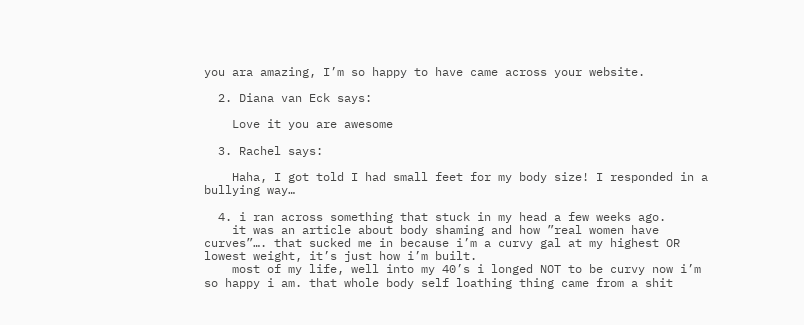you ara amazing, I’m so happy to have came across your website.

  2. Diana van Eck says:

    Love it you are awesome

  3. Rachel says:

    Haha, I got told I had small feet for my body size! I responded in a bullying way…

  4. i ran across something that stuck in my head a few weeks ago.
    it was an article about body shaming and how ”real women have curves”…. that sucked me in because i’m a curvy gal at my highest OR lowest weight, it’s just how i’m built.
    most of my life, well into my 40’s i longed NOT to be curvy now i’m so happy i am. that whole body self loathing thing came from a shit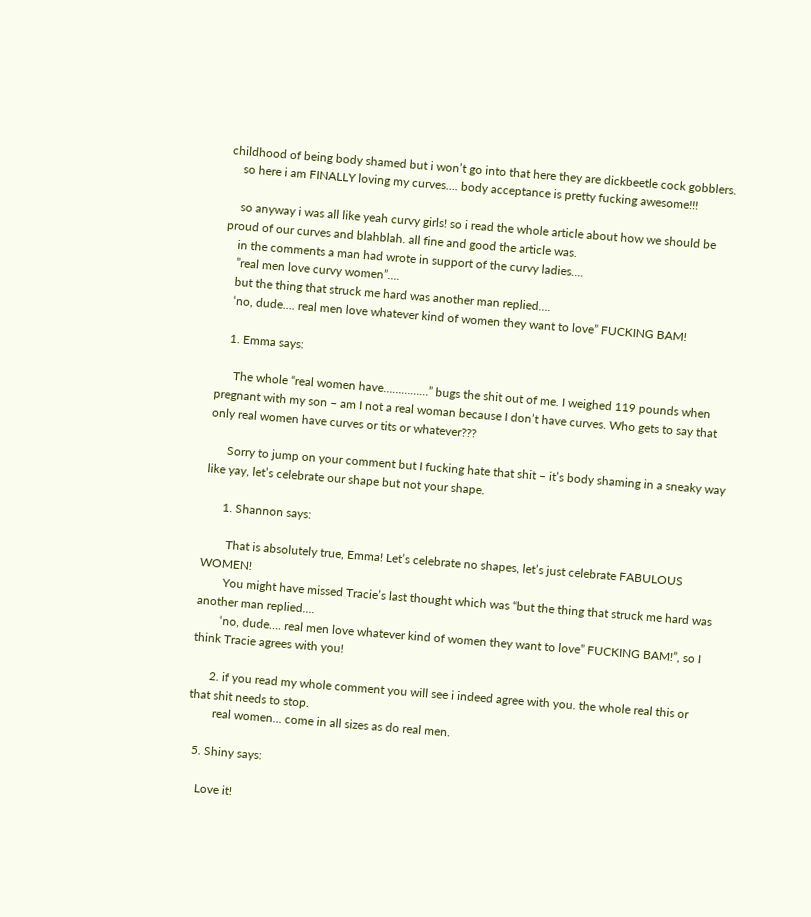childhood of being body shamed but i won’t go into that here they are dickbeetle cock gobblers.
    so here i am FINALLY loving my curves…. body acceptance is pretty fucking awesome!!!

    so anyway i was all like yeah curvy girls! so i read the whole article about how we should be proud of our curves and blahblah. all fine and good the article was.
    in the comments a man had wrote in support of the curvy ladies….
    ”real men love curvy women”….
    but the thing that struck me hard was another man replied….
    ‘no, dude…. real men love whatever kind of women they want to love” FUCKING BAM!

    1. Emma says:

      The whole “real women have……………” bugs the shit out of me. I weighed 119 pounds when pregnant with my son – am I not a real woman because I don’t have curves. Who gets to say that only real women have curves or tits or whatever???

      Sorry to jump on your comment but I fucking hate that shit – it’s body shaming in a sneaky way like yay, let’s celebrate our shape but not your shape.

      1. Shannon says:

        That is absolutely true, Emma! Let’s celebrate no shapes, let’s just celebrate FABULOUS WOMEN!
        You might have missed Tracie’s last thought which was “but the thing that struck me hard was another man replied….
        ‘no, dude…. real men love whatever kind of women they want to love” FUCKING BAM!”, so I think Tracie agrees with you!

      2. if you read my whole comment you will see i indeed agree with you. the whole real this or that shit needs to stop.
        real women… come in all sizes as do real men.

  5. Shiny says:

    Love it!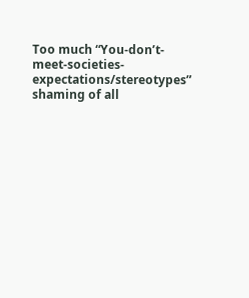Too much “You-don’t-meet-societies-expectations/stereotypes” shaming of all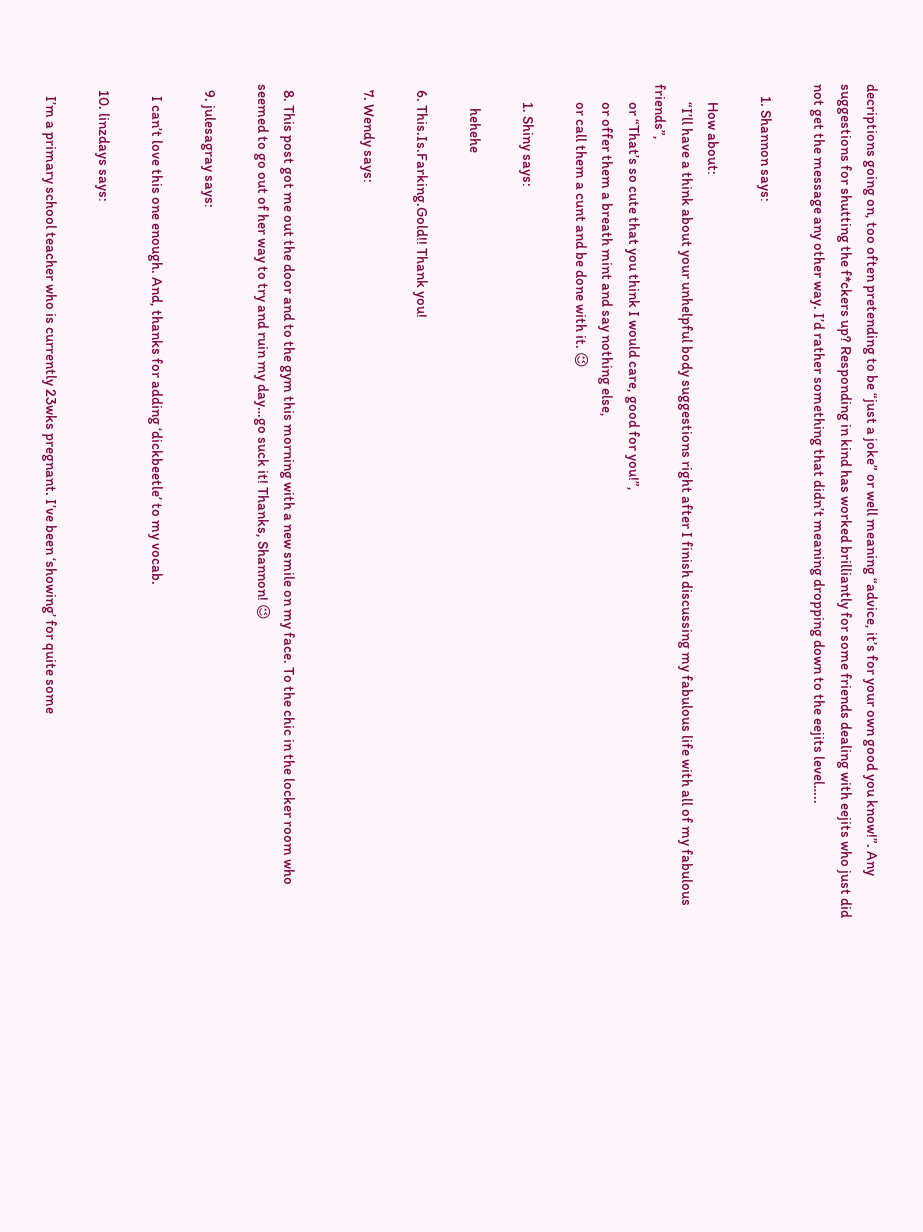decriptions going on, too often pretending to be “just a joke” or well meaning “advice, it’s for your own good you know!”. Any suggestions for shutting the f*ckers up? Responding in kind has worked brilliantly for some friends dealing with eejits who just did not get the message any other way. I’d rather something that didn’t meaning dropping down to the eejits level…..

    1. Shannon says:

      How about:
      “I’ll have a think about your unhelpful body suggestions right after I finish discussing my fabulous life with all of my fabulous friends”,
      or “That’s so cute that you think I would care, good for you!”,
      or offer them a breath mint and say nothing else,
      or call them a cunt and be done with it. 😉

      1. Shiny says:

        hehehe

  6. This.Is.Farking.Gold!! Thank you!

  7. Wendy says:


  8. This post got me out the door and to the gym this morning with a new smile on my face. To the chic in the locker room who seemed to go out of her way to try and ruin my day…go suck it! Thanks, Shannon! 😉

  9. julesagray says:

    I can’t love this one enough. And, thanks for adding ‘dickbeetle’ to my vocab.

  10. linzdays says:

    I’m a primary school teacher who is currently 23wks pregnant. I’ve been ‘showing’ for quite some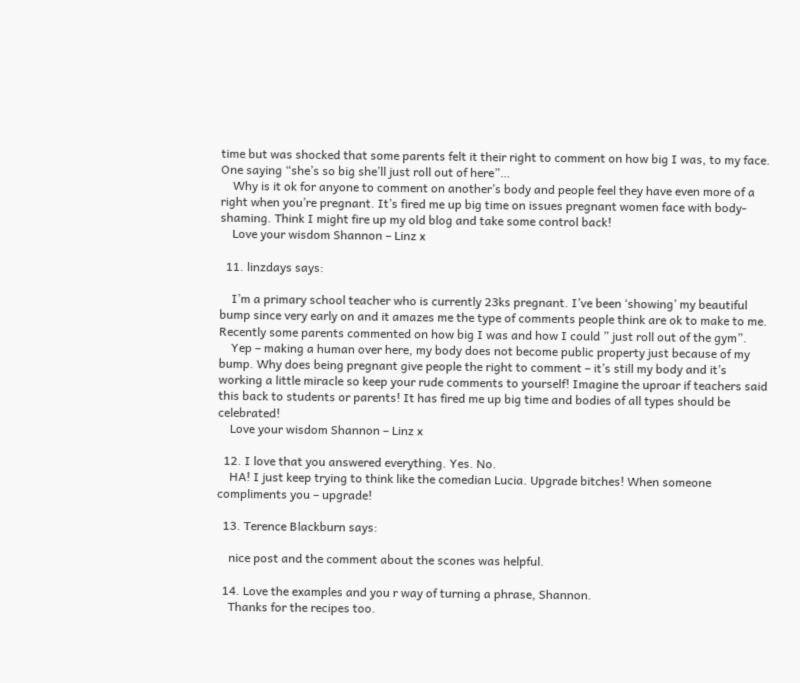time but was shocked that some parents felt it their right to comment on how big I was, to my face. One saying “she’s so big she’ll just roll out of here”…
    Why is it ok for anyone to comment on another’s body and people feel they have even more of a right when you’re pregnant. It’s fired me up big time on issues pregnant women face with body-shaming. Think I might fire up my old blog and take some control back!
    Love your wisdom Shannon – Linz x

  11. linzdays says:

    I’m a primary school teacher who is currently 23ks pregnant. I’ve been ‘showing’ my beautiful bump since very early on and it amazes me the type of comments people think are ok to make to me. Recently some parents commented on how big I was and how I could ” just roll out of the gym”.
    Yep – making a human over here, my body does not become public property just because of my bump. Why does being pregnant give people the right to comment – it’s still my body and it’s working a little miracle so keep your rude comments to yourself! Imagine the uproar if teachers said this back to students or parents! It has fired me up big time and bodies of all types should be celebrated!
    Love your wisdom Shannon – Linz x

  12. I love that you answered everything. Yes. No.
    HA! I just keep trying to think like the comedian Lucia. Upgrade bitches! When someone compliments you – upgrade!

  13. Terence Blackburn says:

    nice post and the comment about the scones was helpful.

  14. Love the examples and you r way of turning a phrase, Shannon.
    Thanks for the recipes too.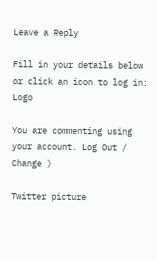Leave a Reply

Fill in your details below or click an icon to log in: Logo

You are commenting using your account. Log Out / Change )

Twitter picture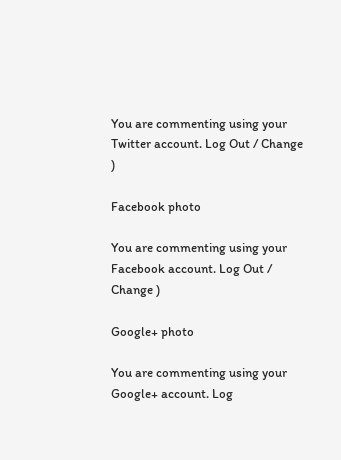You are commenting using your Twitter account. Log Out / Change )

Facebook photo

You are commenting using your Facebook account. Log Out / Change )

Google+ photo

You are commenting using your Google+ account. Log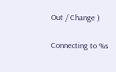Out / Change )

Connecting to %s